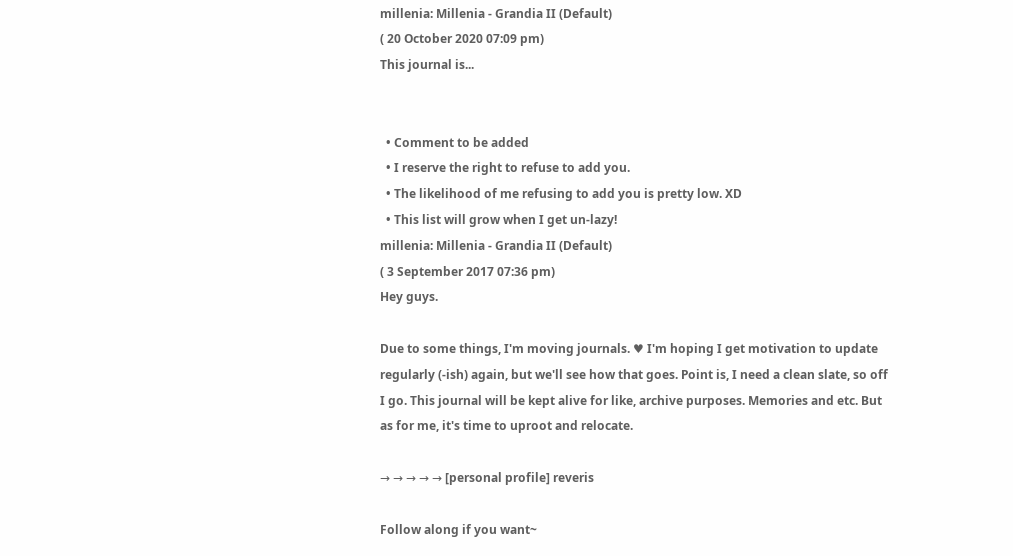millenia: Millenia - Grandia II (Default)
( 20 October 2020 07:09 pm)
This journal is...


  • Comment to be added
  • I reserve the right to refuse to add you.
  • The likelihood of me refusing to add you is pretty low. XD
  • This list will grow when I get un-lazy!
millenia: Millenia - Grandia II (Default)
( 3 September 2017 07:36 pm)
Hey guys.

Due to some things, I'm moving journals. ♥ I'm hoping I get motivation to update regularly (-ish) again, but we'll see how that goes. Point is, I need a clean slate, so off I go. This journal will be kept alive for like, archive purposes. Memories and etc. But as for me, it's time to uproot and relocate.

→ → → → → [personal profile] reveris

Follow along if you want~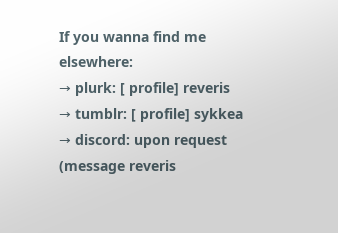If you wanna find me elsewhere:
→ plurk: [ profile] reveris
→ tumblr: [ profile] sykkea
→ discord: upon request (message reveris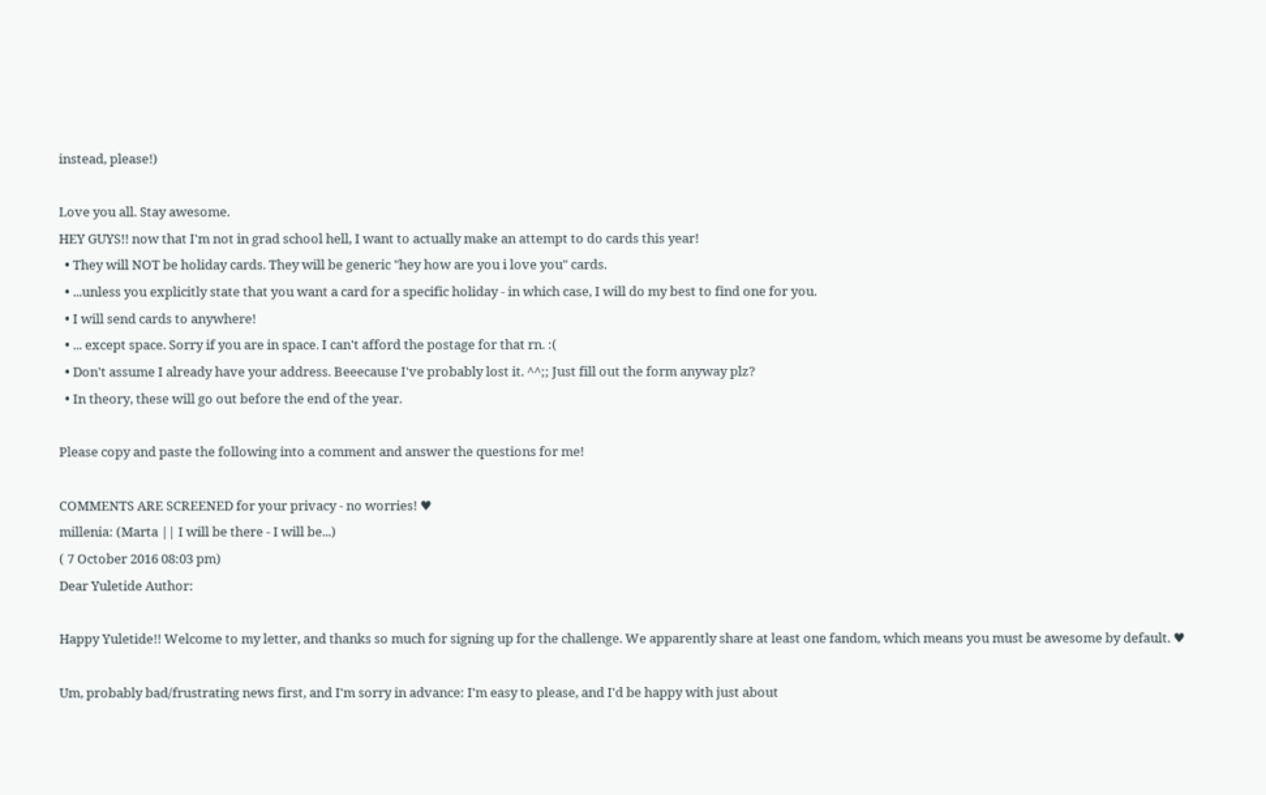instead, please!)

Love you all. Stay awesome.
HEY GUYS!! now that I'm not in grad school hell, I want to actually make an attempt to do cards this year!
  • They will NOT be holiday cards. They will be generic "hey how are you i love you" cards.
  • ...unless you explicitly state that you want a card for a specific holiday - in which case, I will do my best to find one for you.
  • I will send cards to anywhere!
  • ... except space. Sorry if you are in space. I can't afford the postage for that rn. :(
  • Don't assume I already have your address. Beeecause I've probably lost it. ^^;; Just fill out the form anyway plz?
  • In theory, these will go out before the end of the year.

Please copy and paste the following into a comment and answer the questions for me!

COMMENTS ARE SCREENED for your privacy - no worries! ♥
millenia: (Marta || I will be there - I will be...)
( 7 October 2016 08:03 pm)
Dear Yuletide Author:

Happy Yuletide!! Welcome to my letter, and thanks so much for signing up for the challenge. We apparently share at least one fandom, which means you must be awesome by default. ♥

Um, probably bad/frustrating news first, and I'm sorry in advance: I'm easy to please, and I'd be happy with just about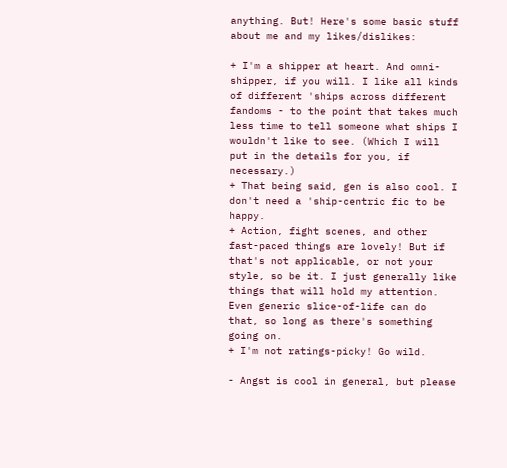anything. But! Here's some basic stuff about me and my likes/dislikes:

+ I'm a shipper at heart. And omni-shipper, if you will. I like all kinds of different 'ships across different fandoms - to the point that takes much less time to tell someone what ships I wouldn't like to see. (Which I will put in the details for you, if necessary.)
+ That being said, gen is also cool. I don't need a 'ship-centric fic to be happy.
+ Action, fight scenes, and other fast-paced things are lovely! But if that's not applicable, or not your style, so be it. I just generally like things that will hold my attention. Even generic slice-of-life can do that, so long as there's something going on.
+ I'm not ratings-picky! Go wild.

- Angst is cool in general, but please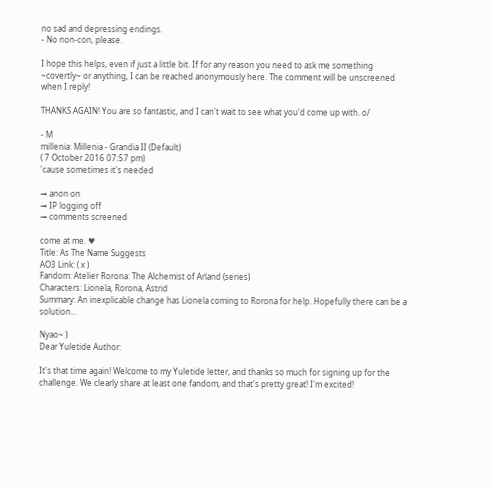no sad and depressing endings.
- No non-con, please.

I hope this helps, even if just a little bit. If for any reason you need to ask me something ~covertly~ or anything, I can be reached anonymously here. The comment will be unscreened when I reply!

THANKS AGAIN! You are so fantastic, and I can't wait to see what you'd come up with. o/

- M
millenia: Millenia - Grandia II (Default)
( 7 October 2016 07:57 pm)
'cause sometimes it's needed

→ anon on
→ IP logging off
→ comments screened

come at me. ♥
Title: As The Name Suggests
AO3 Link: ( x )
Fandom: Atelier Rorona: The Alchemist of Arland (series)
Characters: Lionela, Rorona, Astrid
Summary: An inexplicable change has Lionela coming to Rorona for help. Hopefully there can be a solution...

Nyao~ )
Dear Yuletide Author:

It's that time again! Welcome to my Yuletide letter, and thanks so much for signing up for the challenge. We clearly share at least one fandom, and that's pretty great! I'm excited!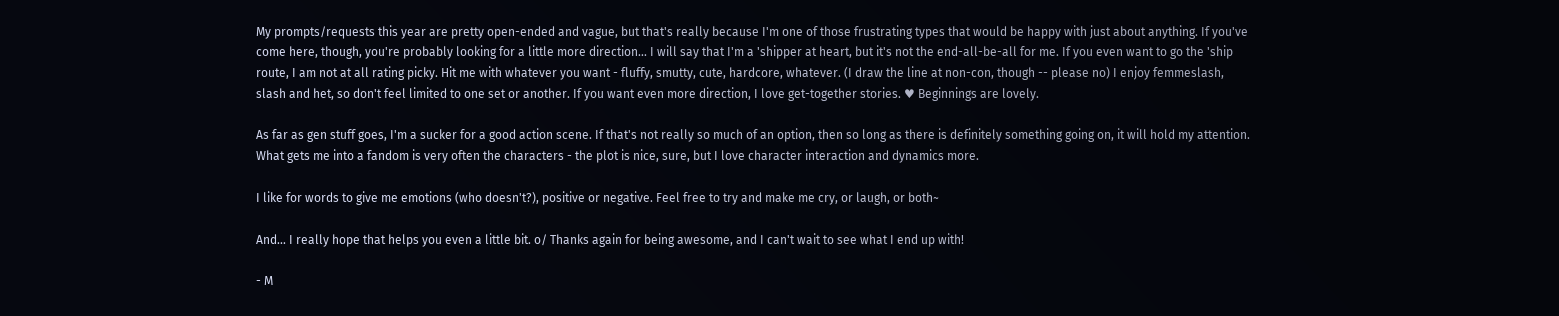My prompts/requests this year are pretty open-ended and vague, but that's really because I'm one of those frustrating types that would be happy with just about anything. If you've come here, though, you're probably looking for a little more direction... I will say that I'm a 'shipper at heart, but it's not the end-all-be-all for me. If you even want to go the 'ship route, I am not at all rating picky. Hit me with whatever you want - fluffy, smutty, cute, hardcore, whatever. (I draw the line at non-con, though -- please no) I enjoy femmeslash, slash and het, so don't feel limited to one set or another. If you want even more direction, I love get-together stories. ♥ Beginnings are lovely.

As far as gen stuff goes, I'm a sucker for a good action scene. If that's not really so much of an option, then so long as there is definitely something going on, it will hold my attention. What gets me into a fandom is very often the characters - the plot is nice, sure, but I love character interaction and dynamics more.

I like for words to give me emotions (who doesn't?), positive or negative. Feel free to try and make me cry, or laugh, or both~

And... I really hope that helps you even a little bit. o/ Thanks again for being awesome, and I can't wait to see what I end up with!

- M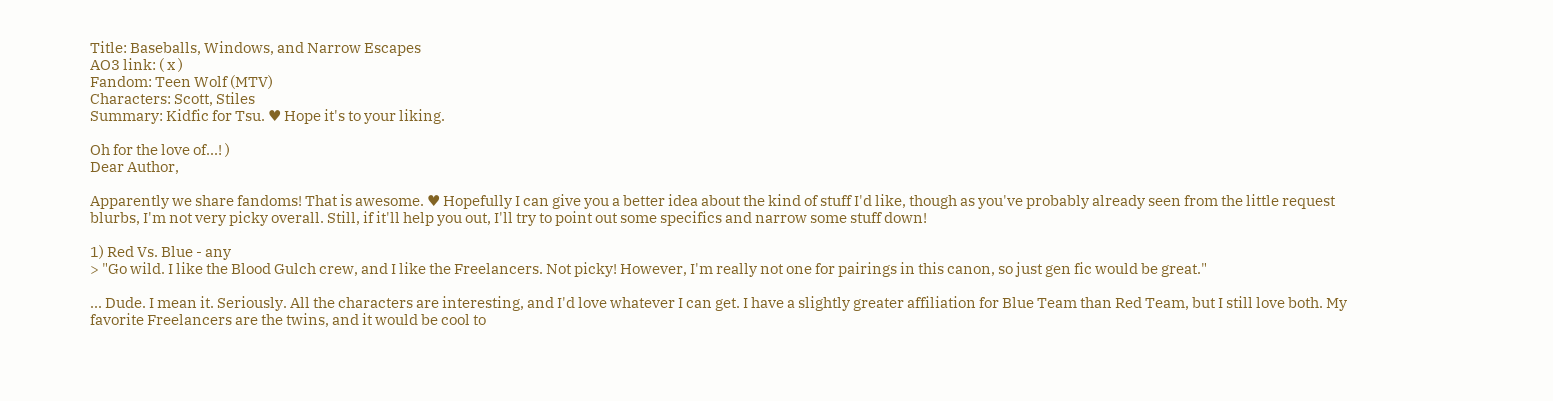Title: Baseballs, Windows, and Narrow Escapes
AO3 link: ( x )
Fandom: Teen Wolf (MTV)
Characters: Scott, Stiles
Summary: Kidfic for Tsu. ♥ Hope it's to your liking.

Oh for the love of...! )
Dear Author,

Apparently we share fandoms! That is awesome. ♥ Hopefully I can give you a better idea about the kind of stuff I'd like, though as you've probably already seen from the little request blurbs, I'm not very picky overall. Still, if it'll help you out, I'll try to point out some specifics and narrow some stuff down!

1) Red Vs. Blue - any
> "Go wild. I like the Blood Gulch crew, and I like the Freelancers. Not picky! However, I'm really not one for pairings in this canon, so just gen fic would be great."

... Dude. I mean it. Seriously. All the characters are interesting, and I'd love whatever I can get. I have a slightly greater affiliation for Blue Team than Red Team, but I still love both. My favorite Freelancers are the twins, and it would be cool to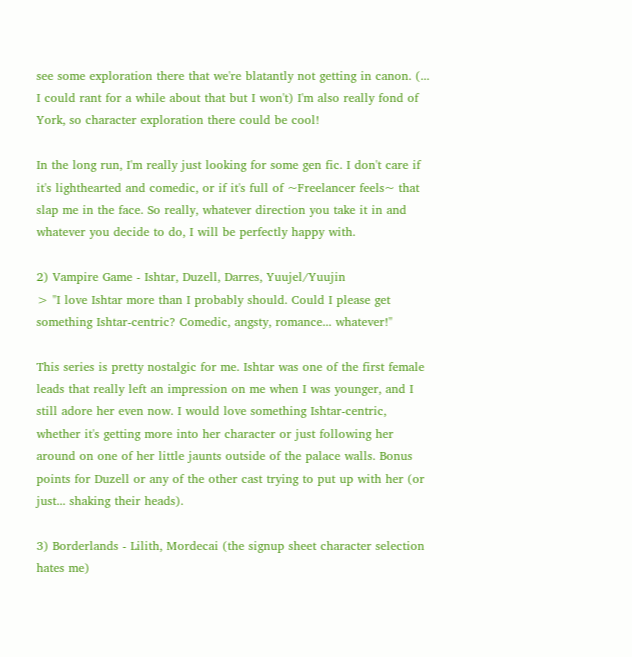see some exploration there that we're blatantly not getting in canon. (... I could rant for a while about that but I won't) I'm also really fond of York, so character exploration there could be cool!

In the long run, I'm really just looking for some gen fic. I don't care if it's lighthearted and comedic, or if it's full of ~Freelancer feels~ that slap me in the face. So really, whatever direction you take it in and whatever you decide to do, I will be perfectly happy with.

2) Vampire Game - Ishtar, Duzell, Darres, Yuujel/Yuujin
> "I love Ishtar more than I probably should. Could I please get something Ishtar-centric? Comedic, angsty, romance... whatever!"

This series is pretty nostalgic for me. Ishtar was one of the first female leads that really left an impression on me when I was younger, and I still adore her even now. I would love something Ishtar-centric, whether it's getting more into her character or just following her around on one of her little jaunts outside of the palace walls. Bonus points for Duzell or any of the other cast trying to put up with her (or just... shaking their heads).

3) Borderlands - Lilith, Mordecai (the signup sheet character selection hates me)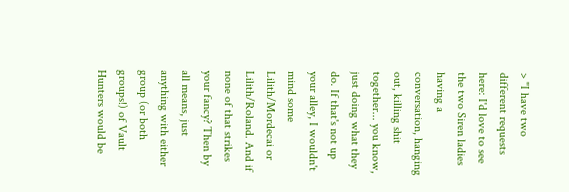> "I have two different requests here: I'd love to see the two Siren ladies having a conversation, hanging out, killing shit together... you know, just doing what they do. If that's not up your alley, I wouldn't mind some Lilith/Mordecai or Lilith/Roland. And if none of that strikes your fancy? Then by all means, just anything with either group (or both groups!) of Vault Hunters would be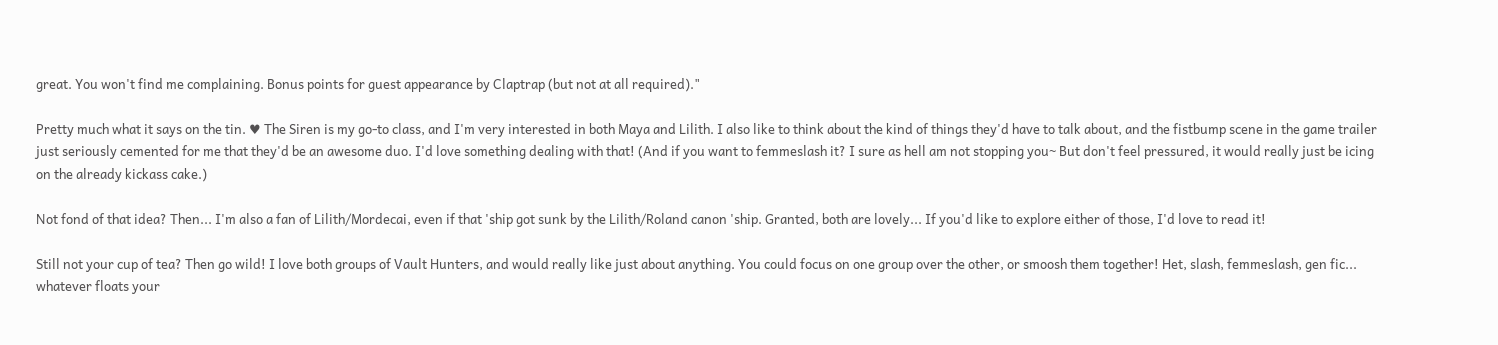great. You won't find me complaining. Bonus points for guest appearance by Claptrap (but not at all required)."

Pretty much what it says on the tin. ♥ The Siren is my go-to class, and I'm very interested in both Maya and Lilith. I also like to think about the kind of things they'd have to talk about, and the fistbump scene in the game trailer just seriously cemented for me that they'd be an awesome duo. I'd love something dealing with that! (And if you want to femmeslash it? I sure as hell am not stopping you~ But don't feel pressured, it would really just be icing on the already kickass cake.)

Not fond of that idea? Then... I'm also a fan of Lilith/Mordecai, even if that 'ship got sunk by the Lilith/Roland canon 'ship. Granted, both are lovely... If you'd like to explore either of those, I'd love to read it!

Still not your cup of tea? Then go wild! I love both groups of Vault Hunters, and would really like just about anything. You could focus on one group over the other, or smoosh them together! Het, slash, femmeslash, gen fic... whatever floats your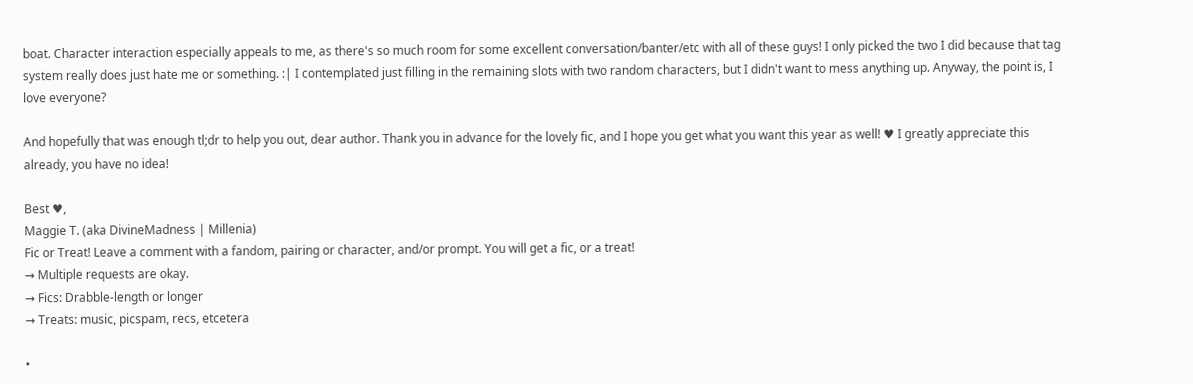boat. Character interaction especially appeals to me, as there's so much room for some excellent conversation/banter/etc with all of these guys! I only picked the two I did because that tag system really does just hate me or something. :| I contemplated just filling in the remaining slots with two random characters, but I didn't want to mess anything up. Anyway, the point is, I love everyone?

And hopefully that was enough tl;dr to help you out, dear author. Thank you in advance for the lovely fic, and I hope you get what you want this year as well! ♥ I greatly appreciate this already, you have no idea!

Best ♥,
Maggie T. (aka DivineMadness | Millenia)
Fic or Treat! Leave a comment with a fandom, pairing or character, and/or prompt. You will get a fic, or a treat!
→ Multiple requests are okay.
→ Fics: Drabble-length or longer
→ Treats: music, picspam, recs, etcetera

•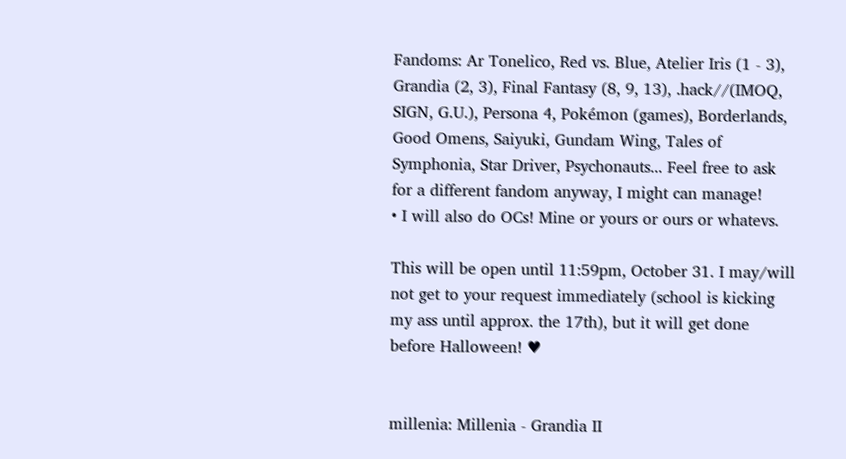Fandoms: Ar Tonelico, Red vs. Blue, Atelier Iris (1 - 3), Grandia (2, 3), Final Fantasy (8, 9, 13), .hack//(IMOQ, SIGN, G.U.), Persona 4, Pokémon (games), Borderlands, Good Omens, Saiyuki, Gundam Wing, Tales of Symphonia, Star Driver, Psychonauts... Feel free to ask for a different fandom anyway, I might can manage!
• I will also do OCs! Mine or yours or ours or whatevs.

This will be open until 11:59pm, October 31. I may/will not get to your request immediately (school is kicking my ass until approx. the 17th), but it will get done before Halloween! ♥


millenia: Millenia - Grandia II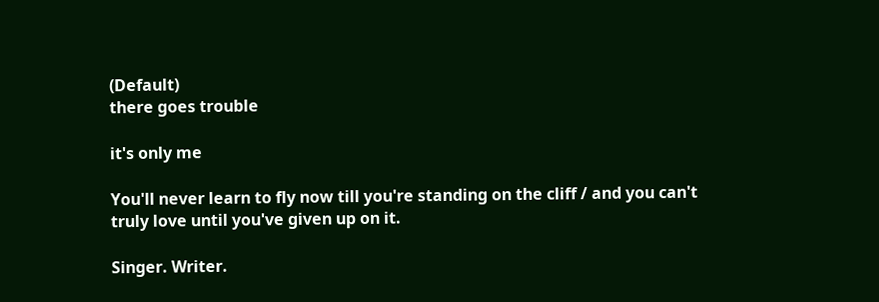(Default)
there goes trouble

it's only me

You'll never learn to fly now till you're standing on the cliff / and you can't truly love until you've given up on it.

Singer. Writer.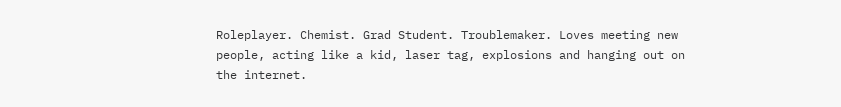Roleplayer. Chemist. Grad Student. Troublemaker. Loves meeting new people, acting like a kid, laser tag, explosions and hanging out on the internet.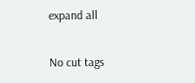expand all

No cut tags